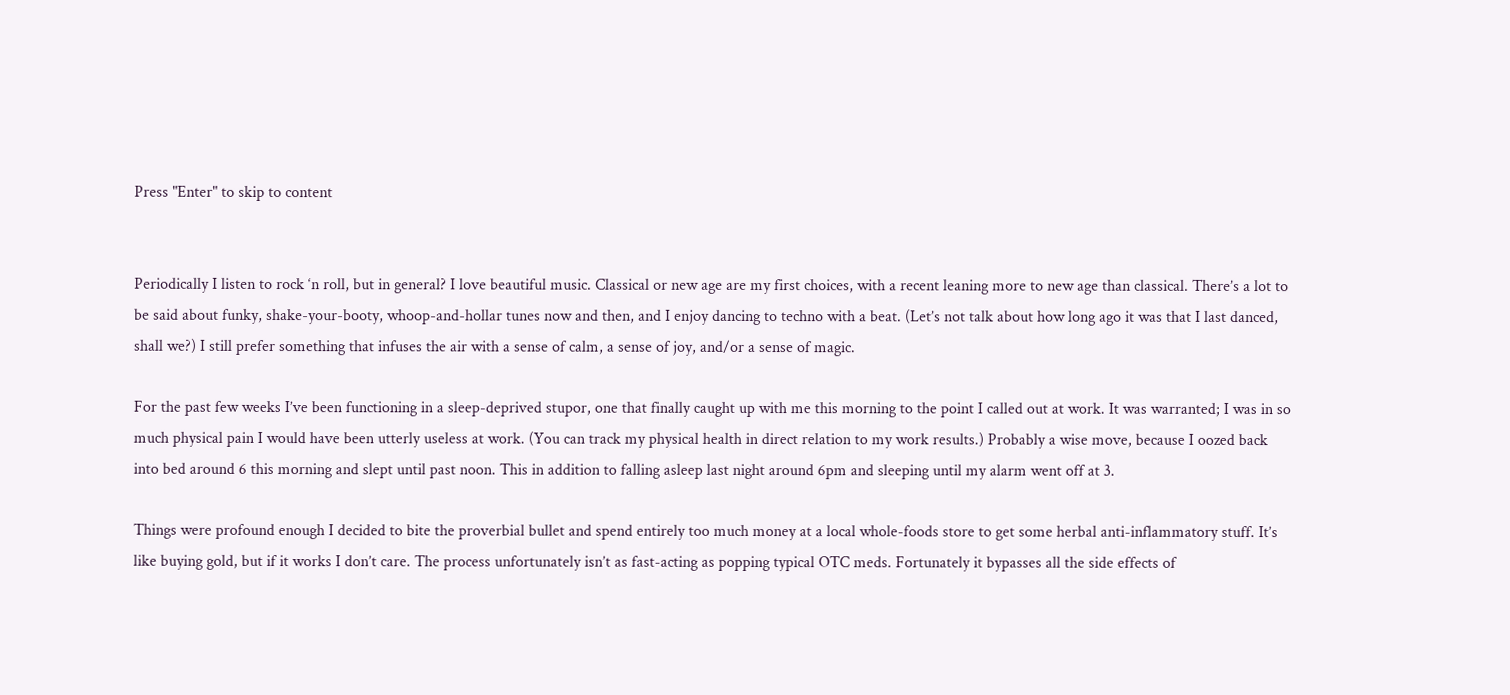Press "Enter" to skip to content


Periodically I listen to rock ‘n roll, but in general? I love beautiful music. Classical or new age are my first choices, with a recent leaning more to new age than classical. There’s a lot to be said about funky, shake-your-booty, whoop-and-hollar tunes now and then, and I enjoy dancing to techno with a beat. (Let’s not talk about how long ago it was that I last danced, shall we?) I still prefer something that infuses the air with a sense of calm, a sense of joy, and/or a sense of magic.

For the past few weeks I’ve been functioning in a sleep-deprived stupor, one that finally caught up with me this morning to the point I called out at work. It was warranted; I was in so much physical pain I would have been utterly useless at work. (You can track my physical health in direct relation to my work results.) Probably a wise move, because I oozed back into bed around 6 this morning and slept until past noon. This in addition to falling asleep last night around 6pm and sleeping until my alarm went off at 3.

Things were profound enough I decided to bite the proverbial bullet and spend entirely too much money at a local whole-foods store to get some herbal anti-inflammatory stuff. It’s like buying gold, but if it works I don’t care. The process unfortunately isn’t as fast-acting as popping typical OTC meds. Fortunately it bypasses all the side effects of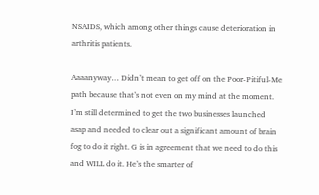NSAIDS, which among other things cause deterioration in arthritis patients.

Aaaanyway… Didn’t mean to get off on the Poor-Pitiful-Me path because that’s not even on my mind at the moment. I’m still determined to get the two businesses launched asap and needed to clear out a significant amount of brain fog to do it right. G is in agreement that we need to do this and WILL do it. He’s the smarter of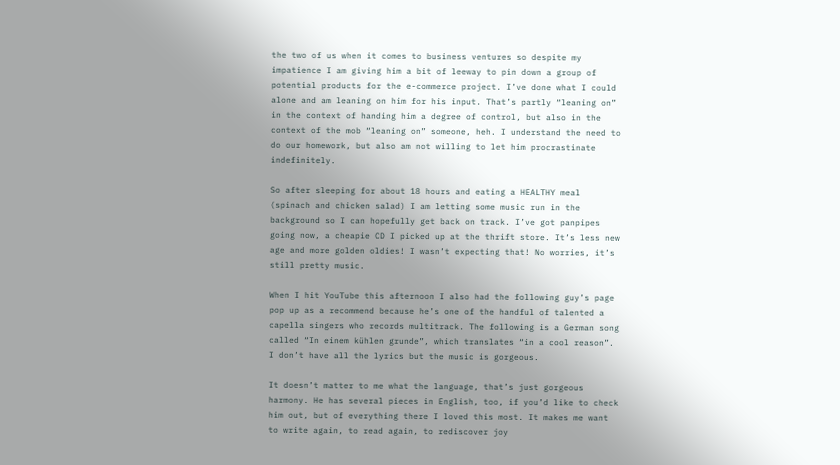the two of us when it comes to business ventures so despite my impatience I am giving him a bit of leeway to pin down a group of potential products for the e-commerce project. I’ve done what I could alone and am leaning on him for his input. That’s partly “leaning on” in the context of handing him a degree of control, but also in the context of the mob “leaning on” someone, heh. I understand the need to do our homework, but also am not willing to let him procrastinate indefinitely.

So after sleeping for about 18 hours and eating a HEALTHY meal (spinach and chicken salad) I am letting some music run in the background so I can hopefully get back on track. I’ve got panpipes going now, a cheapie CD I picked up at the thrift store. It’s less new age and more golden oldies! I wasn’t expecting that! No worries, it’s still pretty music.

When I hit YouTube this afternoon I also had the following guy’s page pop up as a recommend because he’s one of the handful of talented a capella singers who records multitrack. The following is a German song called “In einem kühlen grunde”, which translates “in a cool reason”. I don’t have all the lyrics but the music is gorgeous.

It doesn’t matter to me what the language, that’s just gorgeous harmony. He has several pieces in English, too, if you’d like to check him out, but of everything there I loved this most. It makes me want to write again, to read again, to rediscover joy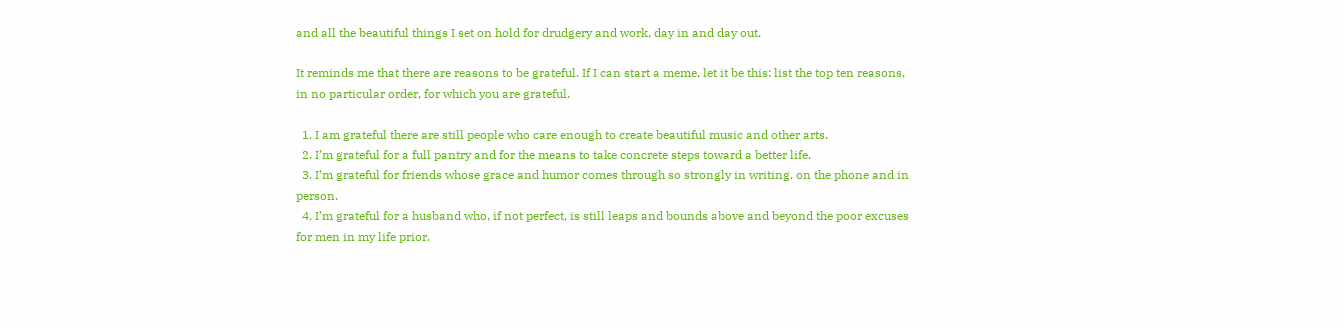and all the beautiful things I set on hold for drudgery and work, day in and day out.

It reminds me that there are reasons to be grateful. If I can start a meme, let it be this: list the top ten reasons, in no particular order, for which you are grateful.

  1. I am grateful there are still people who care enough to create beautiful music and other arts.
  2. I’m grateful for a full pantry and for the means to take concrete steps toward a better life.
  3. I’m grateful for friends whose grace and humor comes through so strongly in writing, on the phone and in person.
  4. I’m grateful for a husband who, if not perfect, is still leaps and bounds above and beyond the poor excuses for men in my life prior.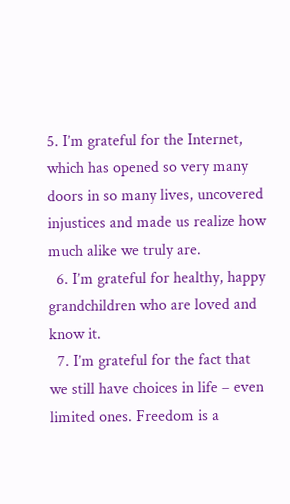5. I’m grateful for the Internet, which has opened so very many doors in so many lives, uncovered injustices and made us realize how much alike we truly are.
  6. I’m grateful for healthy, happy grandchildren who are loved and know it.
  7. I’m grateful for the fact that we still have choices in life – even limited ones. Freedom is a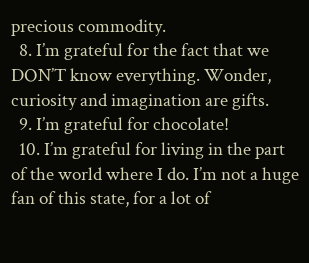precious commodity.
  8. I’m grateful for the fact that we DON’T know everything. Wonder, curiosity and imagination are gifts.
  9. I’m grateful for chocolate!
  10. I’m grateful for living in the part of the world where I do. I’m not a huge fan of this state, for a lot of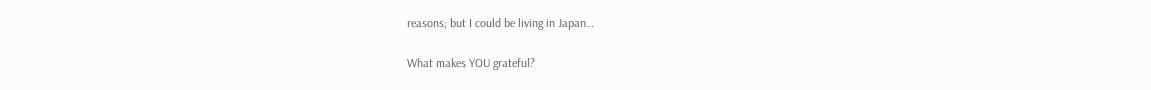reasons; but I could be living in Japan…

What makes YOU grateful?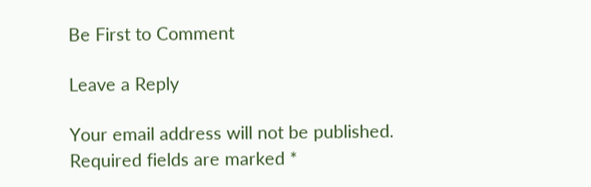Be First to Comment

Leave a Reply

Your email address will not be published. Required fields are marked *